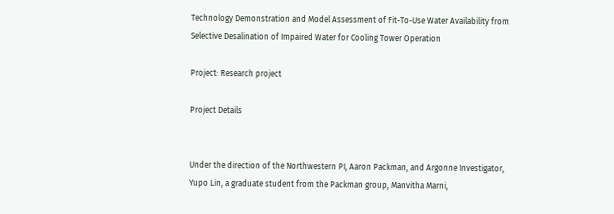Technology Demonstration and Model Assessment of Fit-To-Use Water Availability from Selective Desalination of Impaired Water for Cooling Tower Operation

Project: Research project

Project Details


Under the direction of the Northwestern PI, Aaron Packman, and Argonne Investigator, Yupo Lin, a graduate student from the Packman group, Manvitha Marni,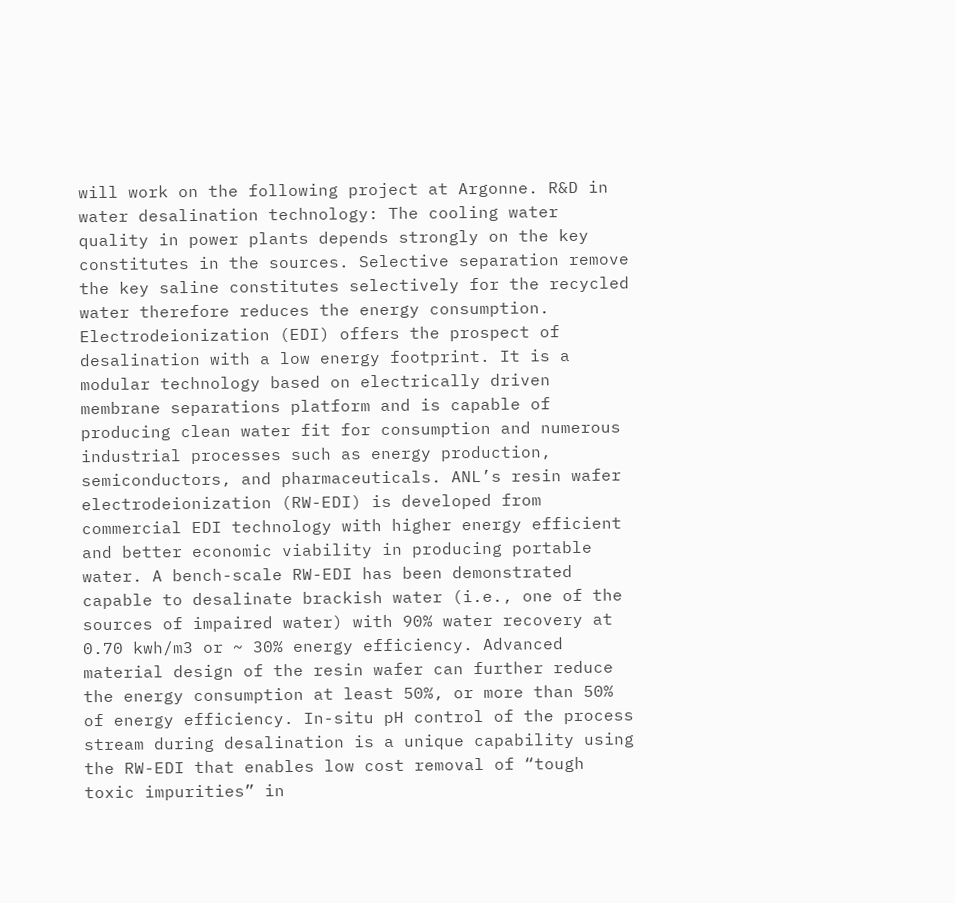will work on the following project at Argonne. R&D in water desalination technology: The cooling water quality in power plants depends strongly on the key constitutes in the sources. Selective separation remove the key saline constitutes selectively for the recycled water therefore reduces the energy consumption. Electrodeionization (EDI) offers the prospect of desalination with a low energy footprint. It is a modular technology based on electrically driven membrane separations platform and is capable of producing clean water fit for consumption and numerous industrial processes such as energy production, semiconductors, and pharmaceuticals. ANL’s resin wafer electrodeionization (RW-EDI) is developed from commercial EDI technology with higher energy efficient and better economic viability in producing portable water. A bench-scale RW-EDI has been demonstrated capable to desalinate brackish water (i.e., one of the sources of impaired water) with 90% water recovery at 0.70 kwh/m3 or ~ 30% energy efficiency. Advanced material design of the resin wafer can further reduce the energy consumption at least 50%, or more than 50% of energy efficiency. In-situ pH control of the process stream during desalination is a unique capability using the RW-EDI that enables low cost removal of “tough toxic impurities” in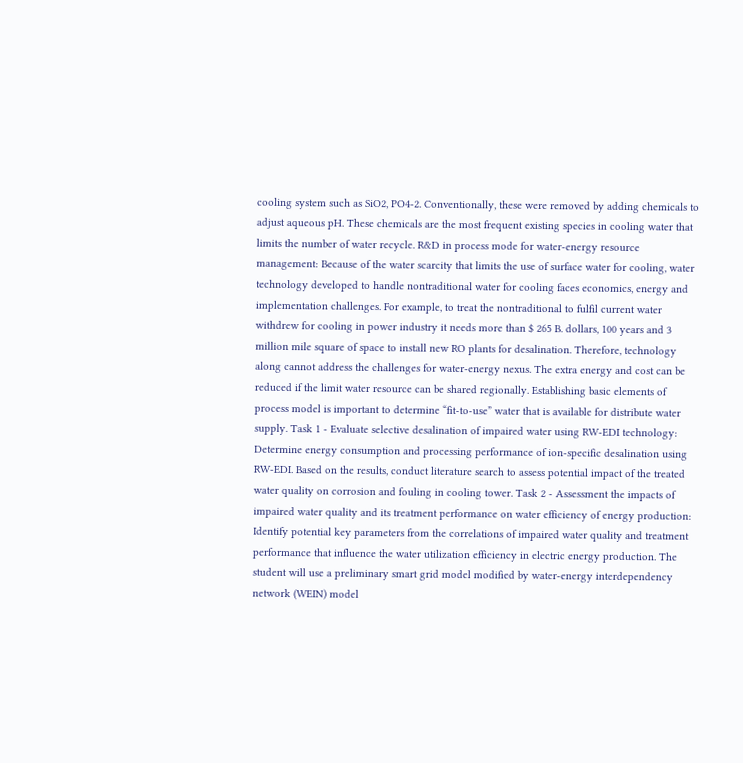cooling system such as SiO2, PO4-2. Conventionally, these were removed by adding chemicals to adjust aqueous pH. These chemicals are the most frequent existing species in cooling water that limits the number of water recycle. R&D in process mode for water-energy resource management: Because of the water scarcity that limits the use of surface water for cooling, water technology developed to handle nontraditional water for cooling faces economics, energy and implementation challenges. For example, to treat the nontraditional to fulfil current water withdrew for cooling in power industry it needs more than $ 265 B. dollars, 100 years and 3 million mile square of space to install new RO plants for desalination. Therefore, technology along cannot address the challenges for water-energy nexus. The extra energy and cost can be reduced if the limit water resource can be shared regionally. Establishing basic elements of process model is important to determine “fit-to-use” water that is available for distribute water supply. Task 1 - Evaluate selective desalination of impaired water using RW-EDI technology: Determine energy consumption and processing performance of ion-specific desalination using RW-EDI. Based on the results, conduct literature search to assess potential impact of the treated water quality on corrosion and fouling in cooling tower. Task 2 - Assessment the impacts of impaired water quality and its treatment performance on water efficiency of energy production: Identify potential key parameters from the correlations of impaired water quality and treatment performance that influence the water utilization efficiency in electric energy production. The student will use a preliminary smart grid model modified by water-energy interdependency network (WEIN) model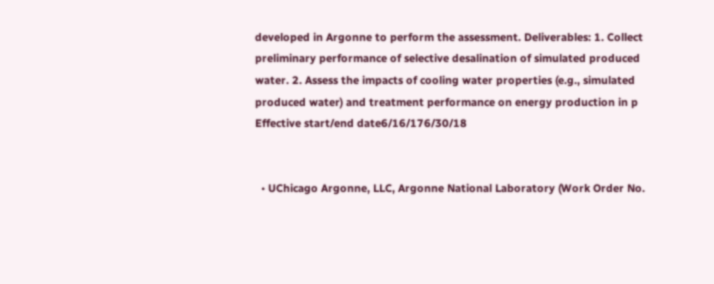developed in Argonne to perform the assessment. Deliverables: 1. Collect preliminary performance of selective desalination of simulated produced water. 2. Assess the impacts of cooling water properties (e.g., simulated produced water) and treatment performance on energy production in p
Effective start/end date6/16/176/30/18


  • UChicago Argonne, LLC, Argonne National Laboratory (Work Order No.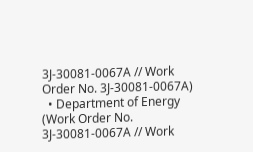3J-30081-0067A // Work Order No. 3J-30081-0067A)
  • Department of Energy (Work Order No. 3J-30081-0067A // Work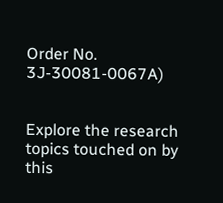Order No. 3J-30081-0067A)


Explore the research topics touched on by this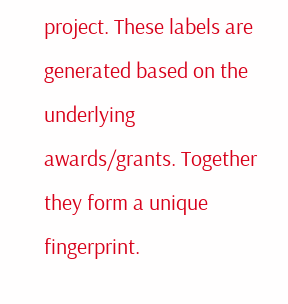project. These labels are generated based on the underlying awards/grants. Together they form a unique fingerprint.